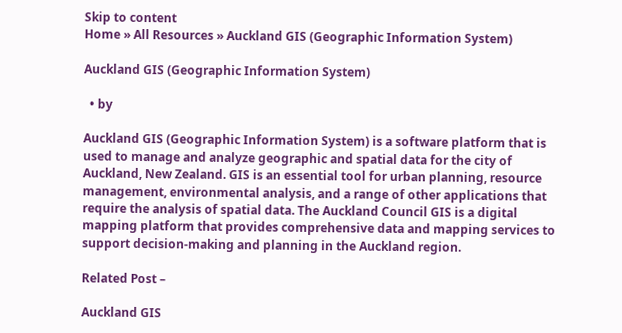Skip to content
Home » All Resources » Auckland GIS (Geographic Information System)

Auckland GIS (Geographic Information System)

  • by

Auckland GIS (Geographic Information System) is a software platform that is used to manage and analyze geographic and spatial data for the city of Auckland, New Zealand. GIS is an essential tool for urban planning, resource management, environmental analysis, and a range of other applications that require the analysis of spatial data. The Auckland Council GIS is a digital mapping platform that provides comprehensive data and mapping services to support decision-making and planning in the Auckland region.

Related Post –

Auckland GIS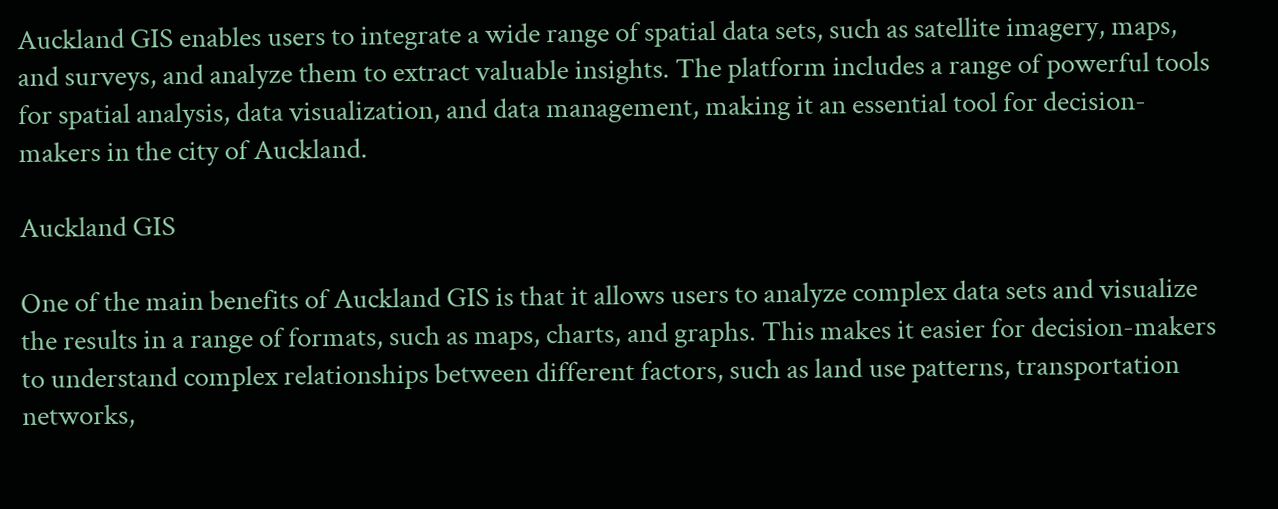Auckland GIS enables users to integrate a wide range of spatial data sets, such as satellite imagery, maps, and surveys, and analyze them to extract valuable insights. The platform includes a range of powerful tools for spatial analysis, data visualization, and data management, making it an essential tool for decision-makers in the city of Auckland.

Auckland GIS

One of the main benefits of Auckland GIS is that it allows users to analyze complex data sets and visualize the results in a range of formats, such as maps, charts, and graphs. This makes it easier for decision-makers to understand complex relationships between different factors, such as land use patterns, transportation networks,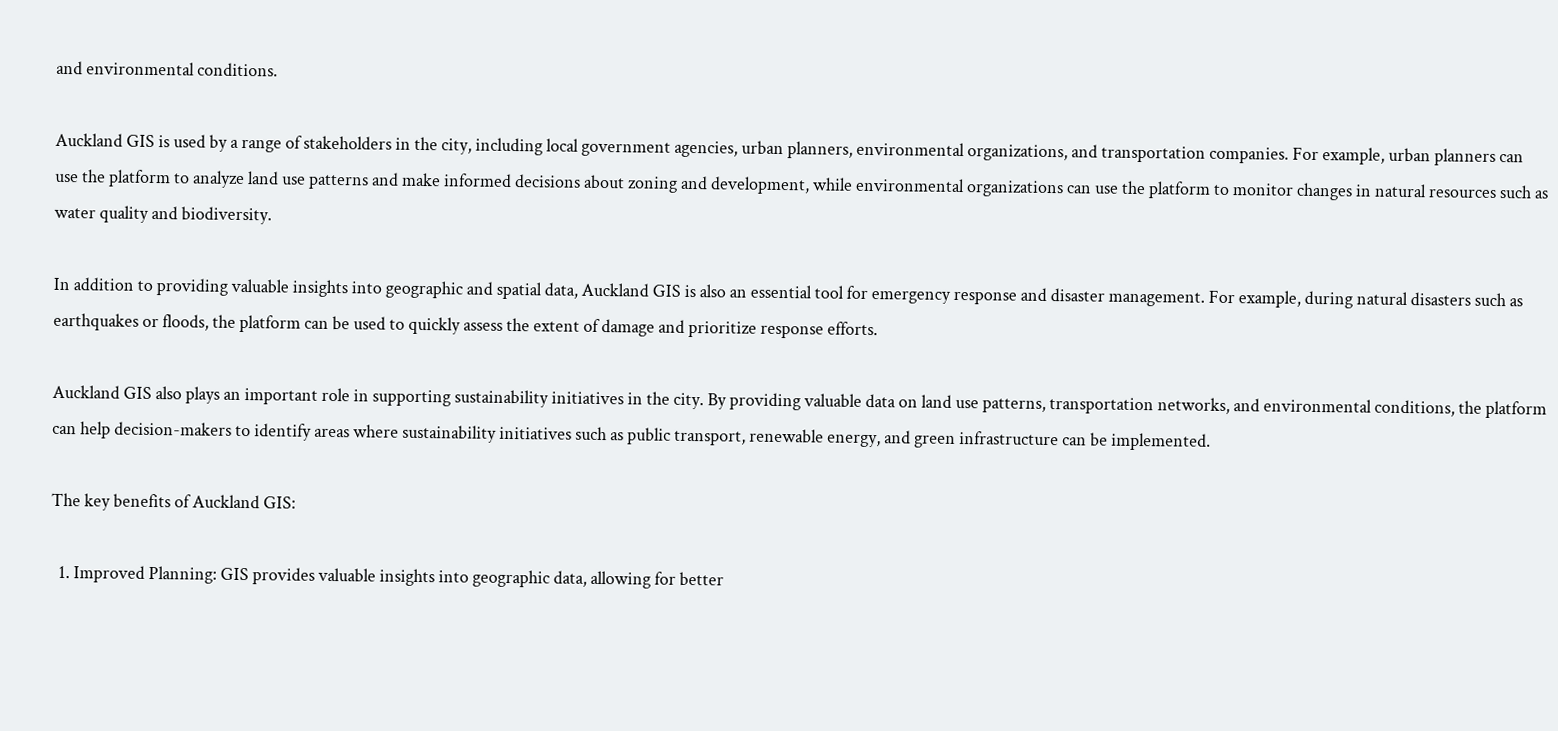and environmental conditions.

Auckland GIS is used by a range of stakeholders in the city, including local government agencies, urban planners, environmental organizations, and transportation companies. For example, urban planners can use the platform to analyze land use patterns and make informed decisions about zoning and development, while environmental organizations can use the platform to monitor changes in natural resources such as water quality and biodiversity.

In addition to providing valuable insights into geographic and spatial data, Auckland GIS is also an essential tool for emergency response and disaster management. For example, during natural disasters such as earthquakes or floods, the platform can be used to quickly assess the extent of damage and prioritize response efforts.

Auckland GIS also plays an important role in supporting sustainability initiatives in the city. By providing valuable data on land use patterns, transportation networks, and environmental conditions, the platform can help decision-makers to identify areas where sustainability initiatives such as public transport, renewable energy, and green infrastructure can be implemented.

The key benefits of Auckland GIS:

  1. Improved Planning: GIS provides valuable insights into geographic data, allowing for better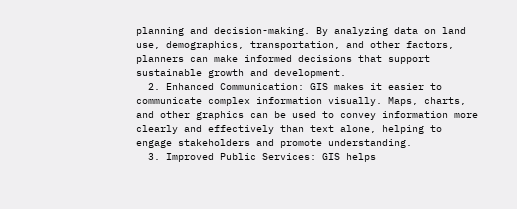planning and decision-making. By analyzing data on land use, demographics, transportation, and other factors, planners can make informed decisions that support sustainable growth and development.
  2. Enhanced Communication: GIS makes it easier to communicate complex information visually. Maps, charts, and other graphics can be used to convey information more clearly and effectively than text alone, helping to engage stakeholders and promote understanding.
  3. Improved Public Services: GIS helps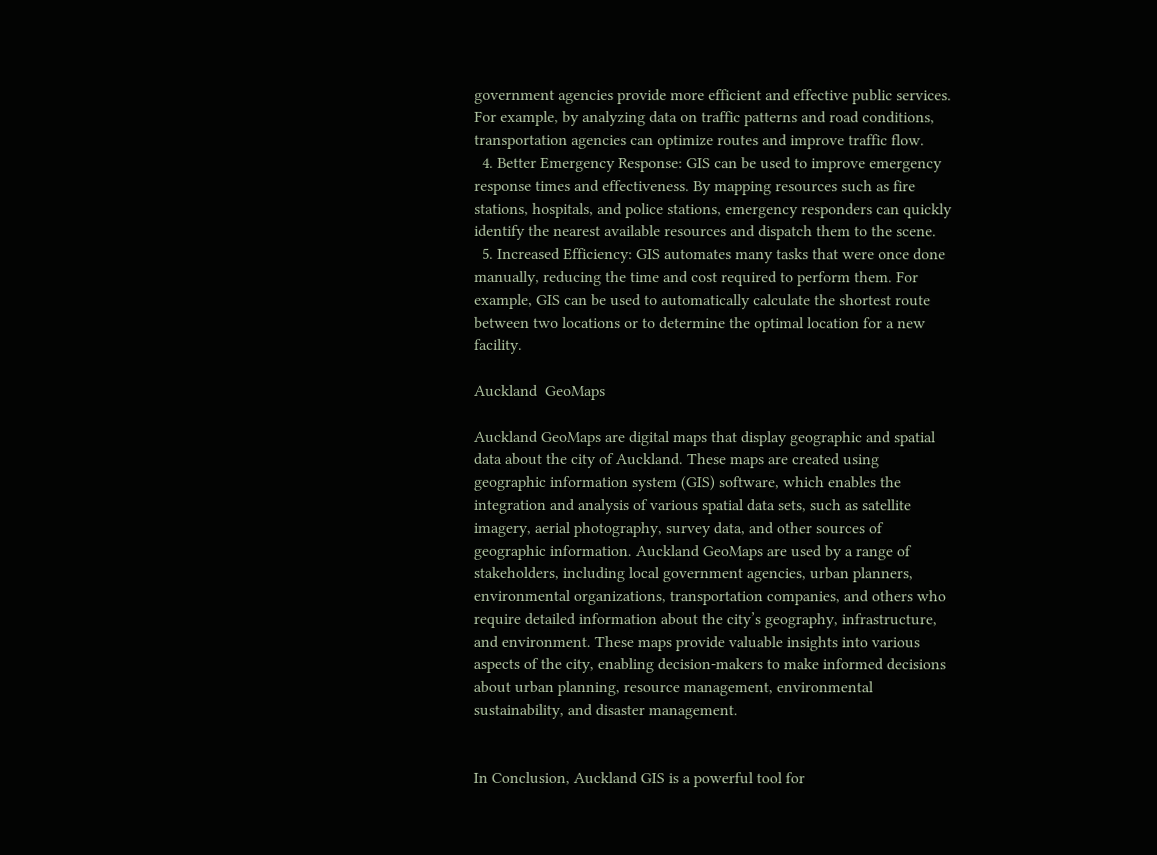government agencies provide more efficient and effective public services. For example, by analyzing data on traffic patterns and road conditions, transportation agencies can optimize routes and improve traffic flow.
  4. Better Emergency Response: GIS can be used to improve emergency response times and effectiveness. By mapping resources such as fire stations, hospitals, and police stations, emergency responders can quickly identify the nearest available resources and dispatch them to the scene.
  5. Increased Efficiency: GIS automates many tasks that were once done manually, reducing the time and cost required to perform them. For example, GIS can be used to automatically calculate the shortest route between two locations or to determine the optimal location for a new facility.

Auckland  GeoMaps

Auckland GeoMaps are digital maps that display geographic and spatial data about the city of Auckland. These maps are created using geographic information system (GIS) software, which enables the integration and analysis of various spatial data sets, such as satellite imagery, aerial photography, survey data, and other sources of geographic information. Auckland GeoMaps are used by a range of stakeholders, including local government agencies, urban planners, environmental organizations, transportation companies, and others who require detailed information about the city’s geography, infrastructure, and environment. These maps provide valuable insights into various aspects of the city, enabling decision-makers to make informed decisions about urban planning, resource management, environmental sustainability, and disaster management.


In Conclusion, Auckland GIS is a powerful tool for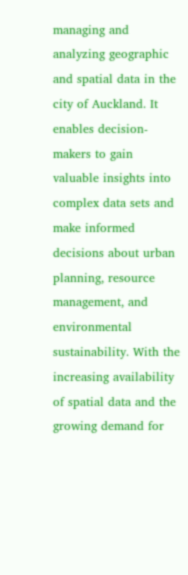managing and analyzing geographic and spatial data in the city of Auckland. It enables decision-makers to gain valuable insights into complex data sets and make informed decisions about urban planning, resource management, and environmental sustainability. With the increasing availability of spatial data and the growing demand for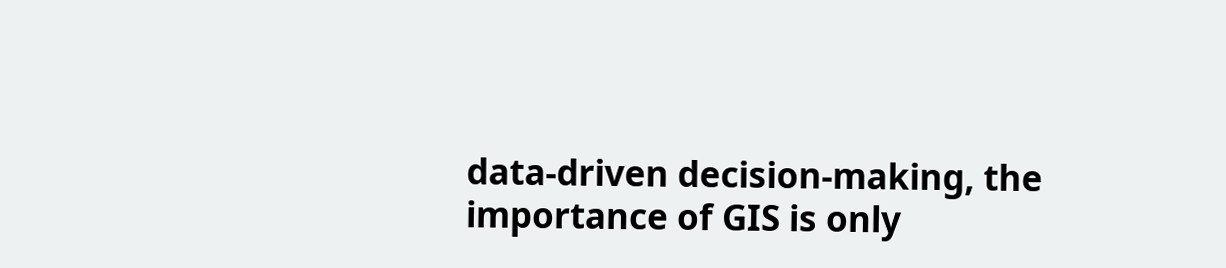data-driven decision-making, the importance of GIS is only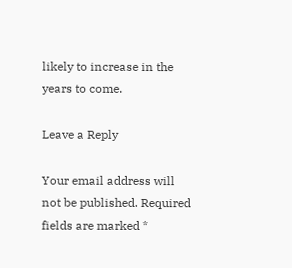likely to increase in the years to come.

Leave a Reply

Your email address will not be published. Required fields are marked *